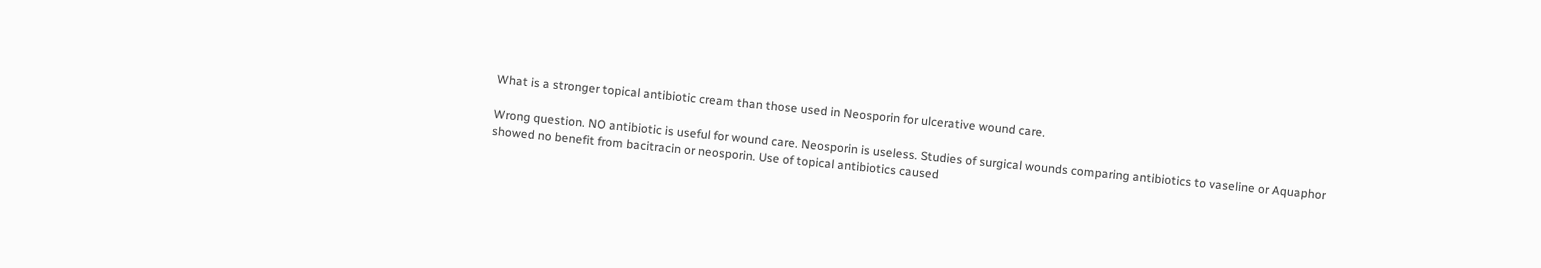What is a stronger topical antibiotic cream than those used in Neosporin for ulcerative wound care.

Wrong question. NO antibiotic is useful for wound care. Neosporin is useless. Studies of surgical wounds comparing antibiotics to vaseline or Aquaphor showed no benefit from bacitracin or neosporin. Use of topical antibiotics caused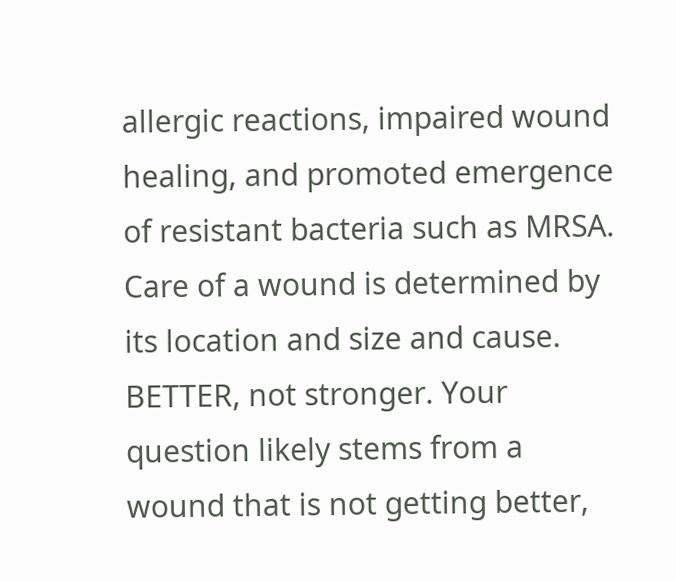allergic reactions, impaired wound healing, and promoted emergence of resistant bacteria such as MRSA. Care of a wound is determined by its location and size and cause.
BETTER, not stronger. Your question likely stems from a wound that is not getting better,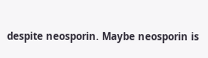despite neosporin. Maybe neosporin is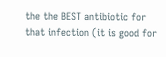the the BEST antibiotic for that infection (it is good for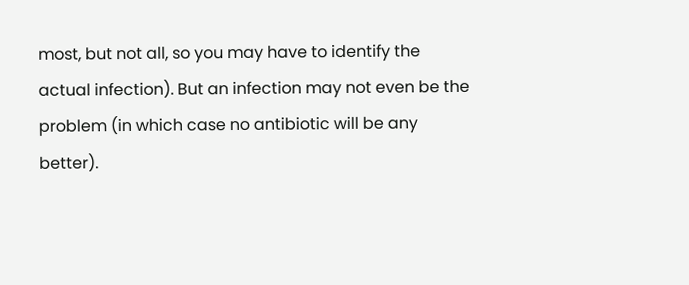most, but not all, so you may have to identify the actual infection). But an infection may not even be the problem (in which case no antibiotic will be any better).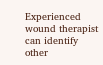Experienced wound therapist can identify other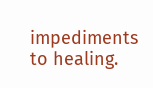impediments to healing.